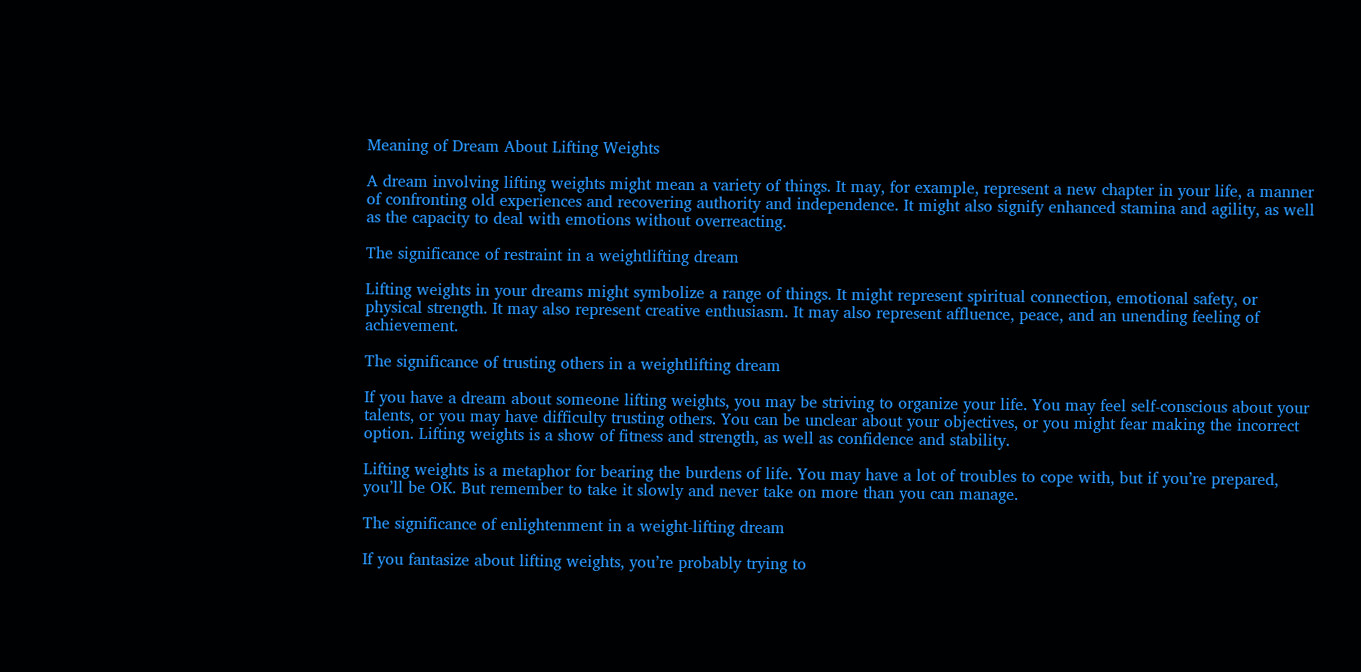Meaning of Dream About Lifting Weights

A dream involving lifting weights might mean a variety of things. It may, for example, represent a new chapter in your life, a manner of confronting old experiences and recovering authority and independence. It might also signify enhanced stamina and agility, as well as the capacity to deal with emotions without overreacting.

The significance of restraint in a weightlifting dream

Lifting weights in your dreams might symbolize a range of things. It might represent spiritual connection, emotional safety, or physical strength. It may also represent creative enthusiasm. It may also represent affluence, peace, and an unending feeling of achievement.

The significance of trusting others in a weightlifting dream

If you have a dream about someone lifting weights, you may be striving to organize your life. You may feel self-conscious about your talents, or you may have difficulty trusting others. You can be unclear about your objectives, or you might fear making the incorrect option. Lifting weights is a show of fitness and strength, as well as confidence and stability.

Lifting weights is a metaphor for bearing the burdens of life. You may have a lot of troubles to cope with, but if you’re prepared, you’ll be OK. But remember to take it slowly and never take on more than you can manage.

The significance of enlightenment in a weight-lifting dream

If you fantasize about lifting weights, you’re probably trying to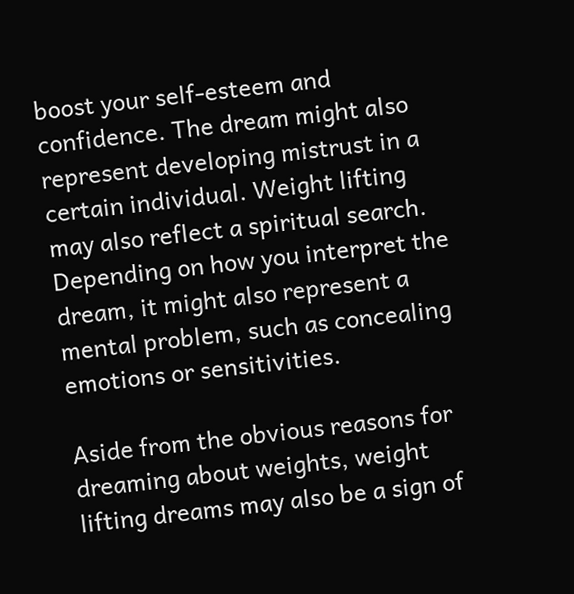boost your self-esteem and confidence. The dream might also represent developing mistrust in a certain individual. Weight lifting may also reflect a spiritual search. Depending on how you interpret the dream, it might also represent a mental problem, such as concealing emotions or sensitivities.

Aside from the obvious reasons for dreaming about weights, weight lifting dreams may also be a sign of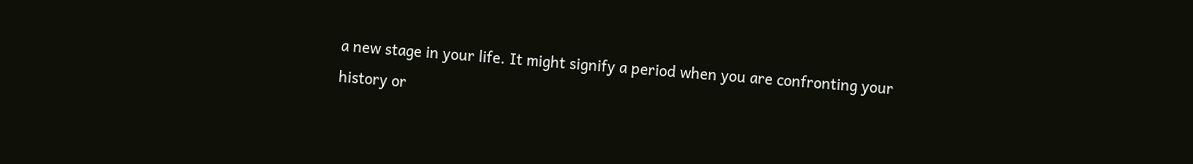a new stage in your life. It might signify a period when you are confronting your history or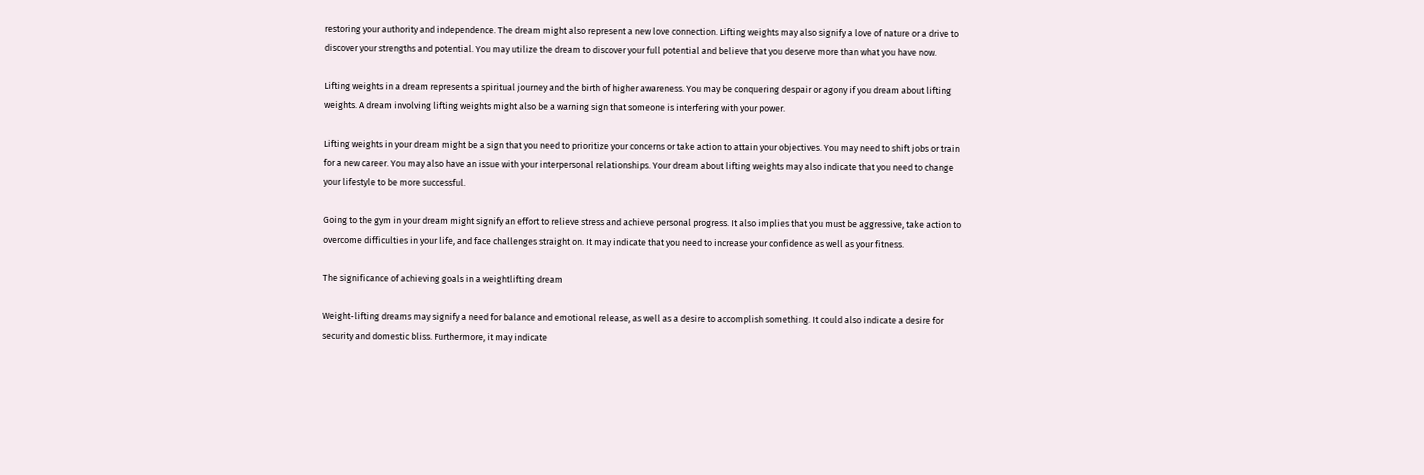restoring your authority and independence. The dream might also represent a new love connection. Lifting weights may also signify a love of nature or a drive to discover your strengths and potential. You may utilize the dream to discover your full potential and believe that you deserve more than what you have now.

Lifting weights in a dream represents a spiritual journey and the birth of higher awareness. You may be conquering despair or agony if you dream about lifting weights. A dream involving lifting weights might also be a warning sign that someone is interfering with your power.

Lifting weights in your dream might be a sign that you need to prioritize your concerns or take action to attain your objectives. You may need to shift jobs or train for a new career. You may also have an issue with your interpersonal relationships. Your dream about lifting weights may also indicate that you need to change your lifestyle to be more successful.

Going to the gym in your dream might signify an effort to relieve stress and achieve personal progress. It also implies that you must be aggressive, take action to overcome difficulties in your life, and face challenges straight on. It may indicate that you need to increase your confidence as well as your fitness.

The significance of achieving goals in a weightlifting dream

Weight-lifting dreams may signify a need for balance and emotional release, as well as a desire to accomplish something. It could also indicate a desire for security and domestic bliss. Furthermore, it may indicate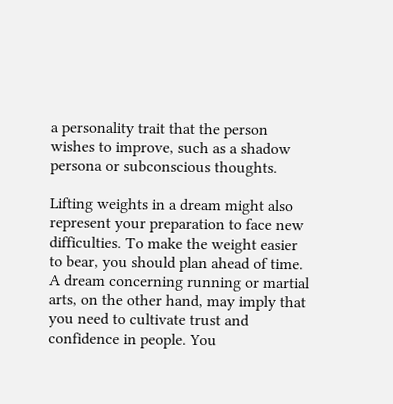a personality trait that the person wishes to improve, such as a shadow persona or subconscious thoughts.

Lifting weights in a dream might also represent your preparation to face new difficulties. To make the weight easier to bear, you should plan ahead of time. A dream concerning running or martial arts, on the other hand, may imply that you need to cultivate trust and confidence in people. You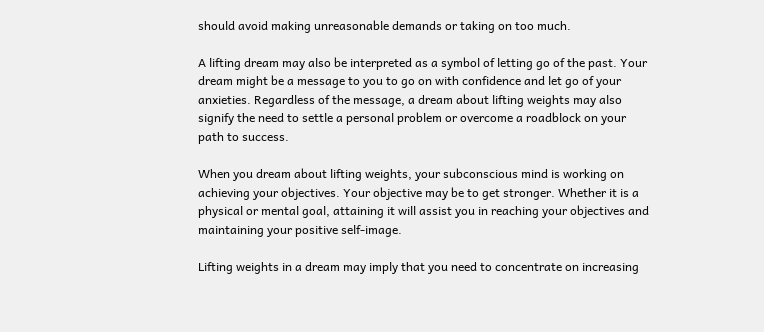should avoid making unreasonable demands or taking on too much.

A lifting dream may also be interpreted as a symbol of letting go of the past. Your dream might be a message to you to go on with confidence and let go of your anxieties. Regardless of the message, a dream about lifting weights may also signify the need to settle a personal problem or overcome a roadblock on your path to success.

When you dream about lifting weights, your subconscious mind is working on achieving your objectives. Your objective may be to get stronger. Whether it is a physical or mental goal, attaining it will assist you in reaching your objectives and maintaining your positive self-image.

Lifting weights in a dream may imply that you need to concentrate on increasing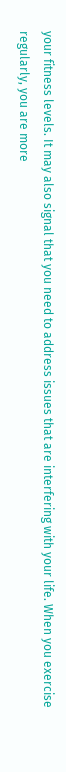your fitness levels. It may also signal that you need to address issues that are interfering with your life. When you exercise regularly, you are more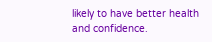likely to have better health and confidence.